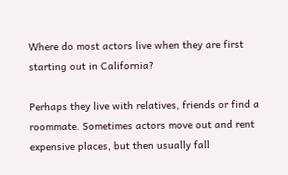Where do most actors live when they are first starting out in California?

Perhaps they live with relatives, friends or find a roommate. Sometimes actors move out and rent expensive places, but then usually fall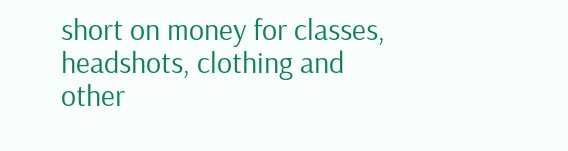short on money for classes, headshots, clothing and other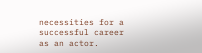necessities for a successful career as an actor.